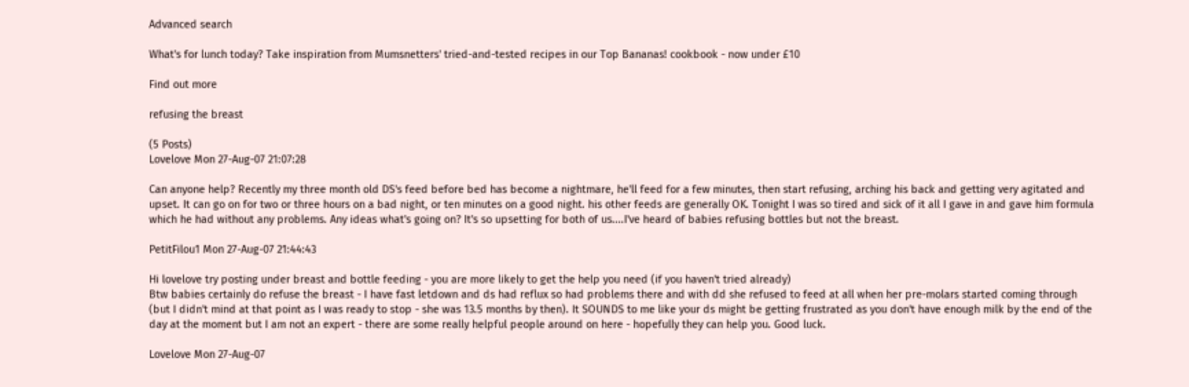Advanced search

What's for lunch today? Take inspiration from Mumsnetters' tried-and-tested recipes in our Top Bananas! cookbook - now under £10

Find out more

refusing the breast

(5 Posts)
Lovelove Mon 27-Aug-07 21:07:28

Can anyone help? Recently my three month old DS's feed before bed has become a nightmare, he'll feed for a few minutes, then start refusing, arching his back and getting very agitated and upset. It can go on for two or three hours on a bad night, or ten minutes on a good night. his other feeds are generally OK. Tonight I was so tired and sick of it all I gave in and gave him formula which he had without any problems. Any ideas what's going on? It's so upsetting for both of us....I've heard of babies refusing bottles but not the breast.

PetitFilou1 Mon 27-Aug-07 21:44:43

Hi lovelove try posting under breast and bottle feeding - you are more likely to get the help you need (if you haven't tried already)
Btw babies certainly do refuse the breast - I have fast letdown and ds had reflux so had problems there and with dd she refused to feed at all when her pre-molars started coming through (but I didn't mind at that point as I was ready to stop - she was 13.5 months by then). It SOUNDS to me like your ds might be getting frustrated as you don't have enough milk by the end of the day at the moment but I am not an expert - there are some really helpful people around on here - hopefully they can help you. Good luck.

Lovelove Mon 27-Aug-07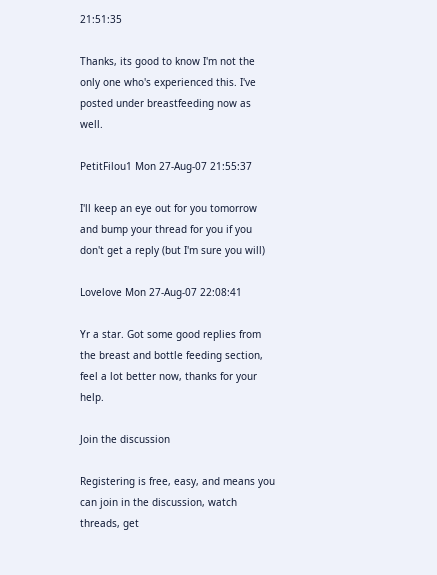21:51:35

Thanks, its good to know I'm not the only one who's experienced this. I've posted under breastfeeding now as well.

PetitFilou1 Mon 27-Aug-07 21:55:37

I'll keep an eye out for you tomorrow and bump your thread for you if you don't get a reply (but I'm sure you will)

Lovelove Mon 27-Aug-07 22:08:41

Yr a star. Got some good replies from the breast and bottle feeding section, feel a lot better now, thanks for your help.

Join the discussion

Registering is free, easy, and means you can join in the discussion, watch threads, get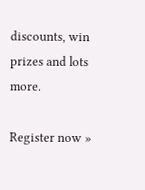discounts, win prizes and lots more.

Register now »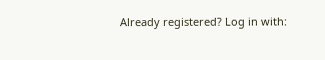Already registered? Log in with: